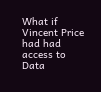What if Vincent Price had had access to Data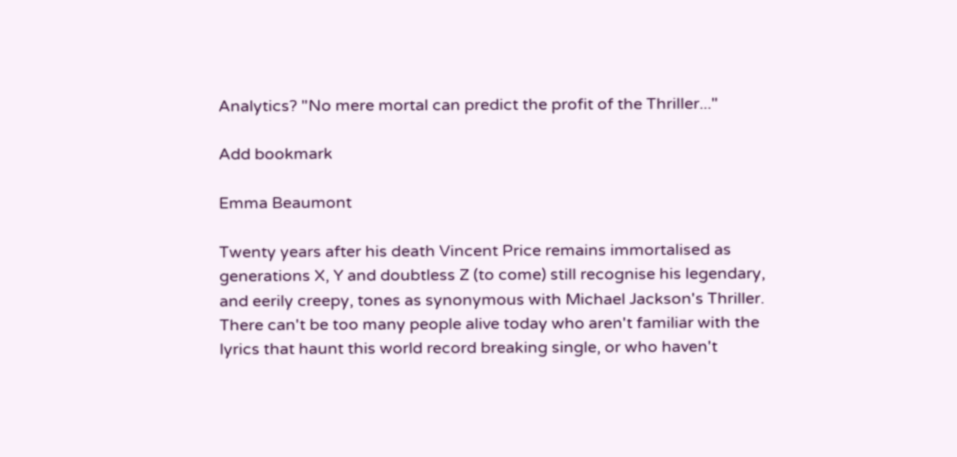Analytics? "No mere mortal can predict the profit of the Thriller..."

Add bookmark

Emma Beaumont

Twenty years after his death Vincent Price remains immortalised as generations X, Y and doubtless Z (to come) still recognise his legendary, and eerily creepy, tones as synonymous with Michael Jackson's Thriller. There can't be too many people alive today who aren't familiar with the lyrics that haunt this world record breaking single, or who haven't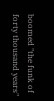boomed "the funk of forty thousand years"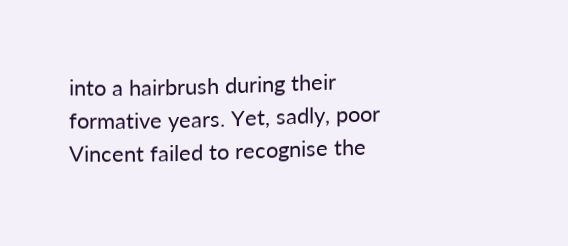into a hairbrush during their formative years. Yet, sadly, poor Vincent failed to recognise the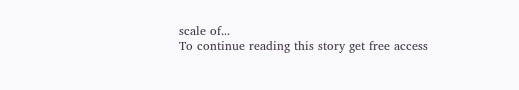scale of...
To continue reading this story get free access